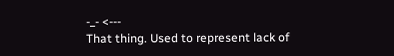-_- <---
That thing. Used to represent lack of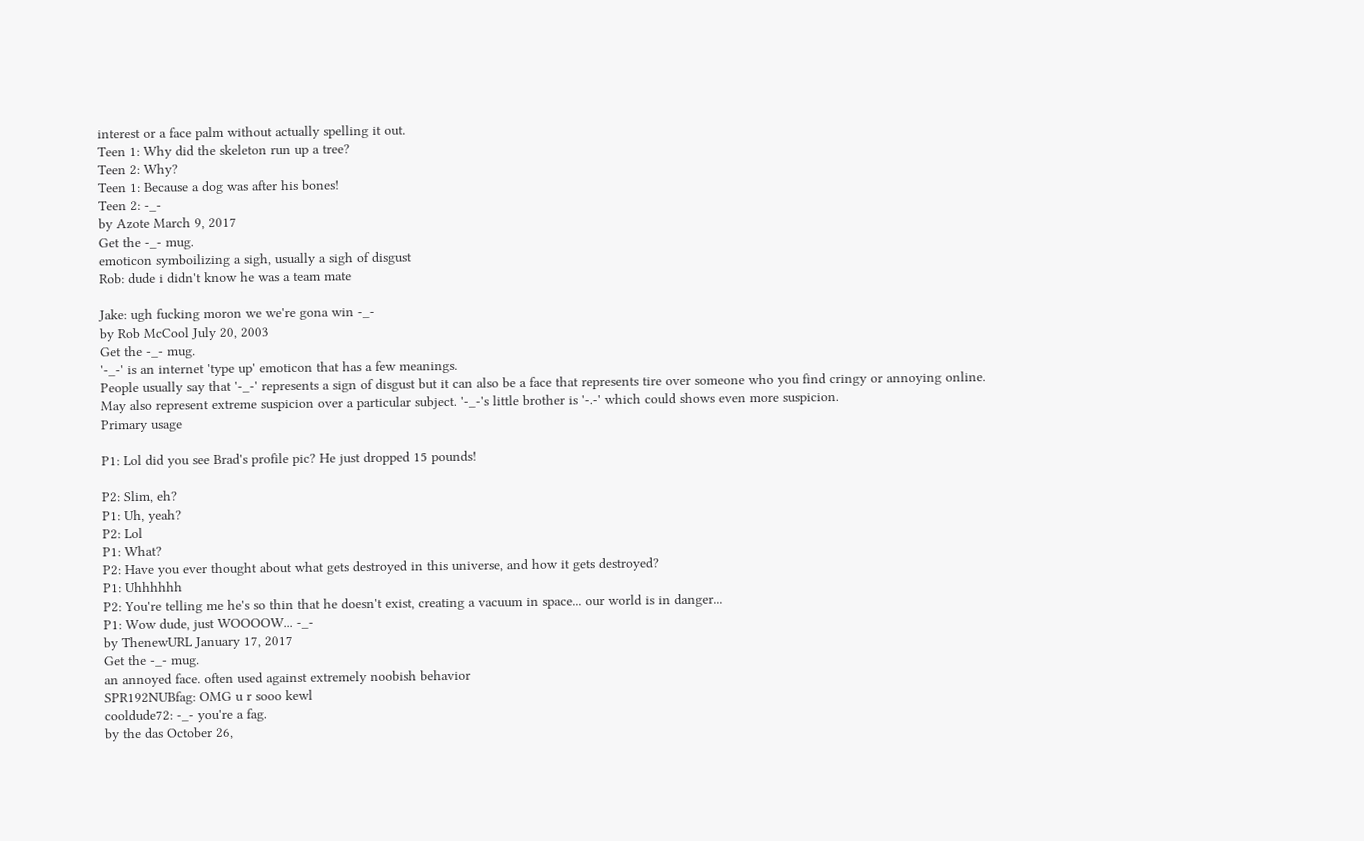interest or a face palm without actually spelling it out.
Teen 1: Why did the skeleton run up a tree?
Teen 2: Why?
Teen 1: Because a dog was after his bones!
Teen 2: -_-
by Azote March 9, 2017
Get the -_- mug.
emoticon symboilizing a sigh, usually a sigh of disgust
Rob: dude i didn't know he was a team mate

Jake: ugh fucking moron we we're gona win -_-
by Rob McCool July 20, 2003
Get the -_- mug.
'-_-' is an internet 'type up' emoticon that has a few meanings.
People usually say that '-_-' represents a sign of disgust but it can also be a face that represents tire over someone who you find cringy or annoying online.
May also represent extreme suspicion over a particular subject. '-_-'s little brother is '-.-' which could shows even more suspicion.
Primary usage

P1: Lol did you see Brad's profile pic? He just dropped 15 pounds!

P2: Slim, eh?
P1: Uh, yeah?
P2: Lol
P1: What?
P2: Have you ever thought about what gets destroyed in this universe, and how it gets destroyed?
P1: Uhhhhhh
P2: You're telling me he's so thin that he doesn't exist, creating a vacuum in space... our world is in danger...
P1: Wow dude, just WOOOOW... -_-
by ThenewURL January 17, 2017
Get the -_- mug.
an annoyed face. often used against extremely noobish behavior
SPR192NUBfag: OMG u r sooo kewl
cooldude72: -_- you're a fag.
by the das October 26,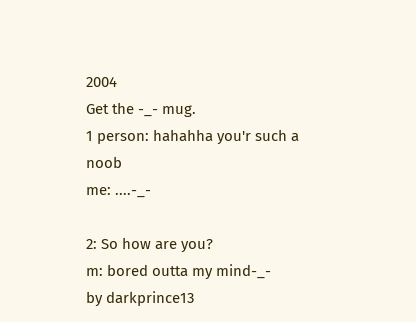2004
Get the -_- mug.
1 person: hahahha you'r such a noob
me: ....-_-

2: So how are you?
m: bored outta my mind-_-
by darkprince13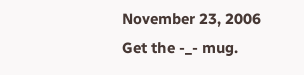November 23, 2006
Get the -_- mug.